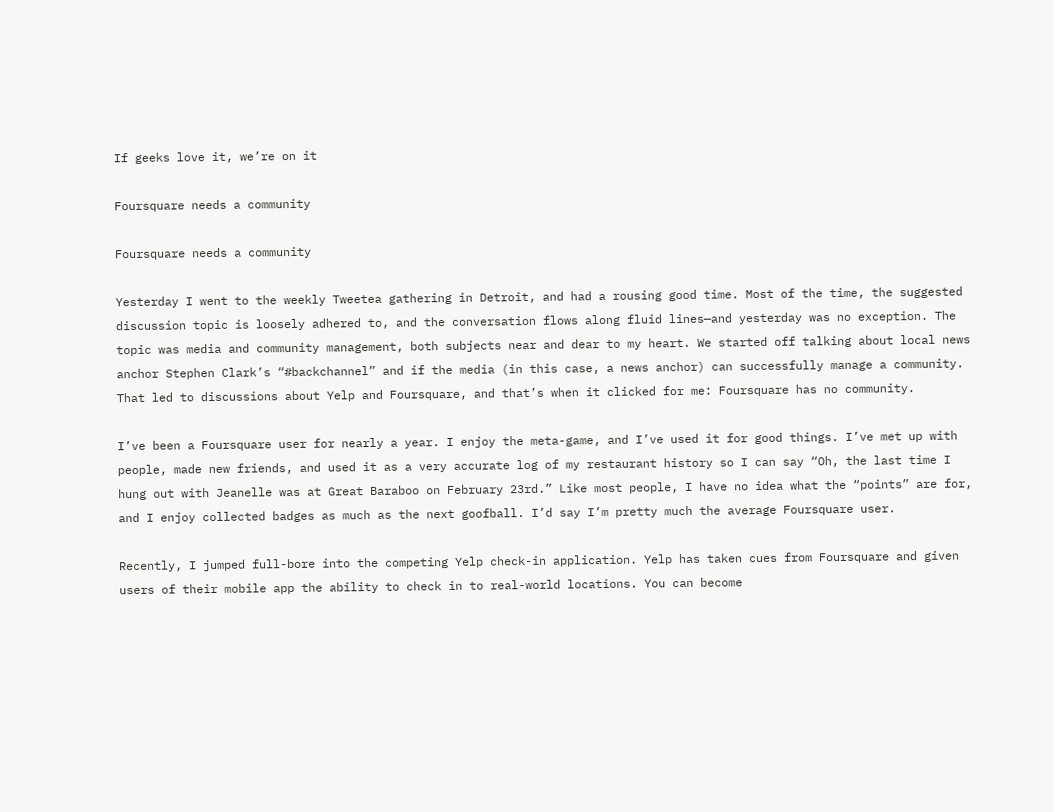If geeks love it, we’re on it

Foursquare needs a community

Foursquare needs a community

Yesterday I went to the weekly Tweetea gathering in Detroit, and had a rousing good time. Most of the time, the suggested discussion topic is loosely adhered to, and the conversation flows along fluid lines—and yesterday was no exception. The topic was media and community management, both subjects near and dear to my heart. We started off talking about local news anchor Stephen Clark’s “#backchannel” and if the media (in this case, a news anchor) can successfully manage a community. That led to discussions about Yelp and Foursquare, and that’s when it clicked for me: Foursquare has no community.

I’ve been a Foursquare user for nearly a year. I enjoy the meta-game, and I’ve used it for good things. I’ve met up with people, made new friends, and used it as a very accurate log of my restaurant history so I can say “Oh, the last time I hung out with Jeanelle was at Great Baraboo on February 23rd.” Like most people, I have no idea what the “points” are for, and I enjoy collected badges as much as the next goofball. I’d say I’m pretty much the average Foursquare user.

Recently, I jumped full-bore into the competing Yelp check-in application. Yelp has taken cues from Foursquare and given users of their mobile app the ability to check in to real-world locations. You can become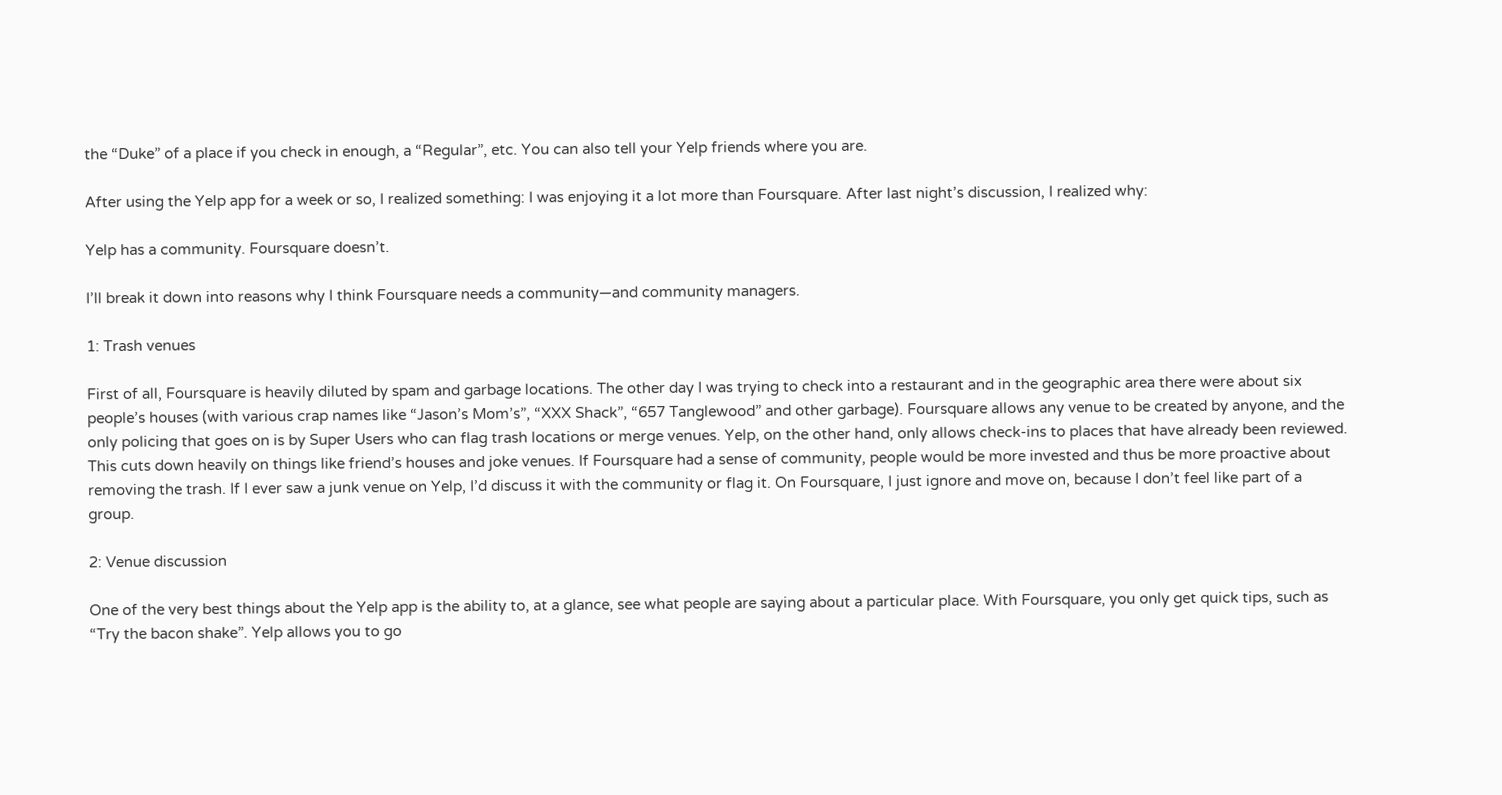the “Duke” of a place if you check in enough, a “Regular”, etc. You can also tell your Yelp friends where you are.

After using the Yelp app for a week or so, I realized something: I was enjoying it a lot more than Foursquare. After last night’s discussion, I realized why:

Yelp has a community. Foursquare doesn’t.

I’ll break it down into reasons why I think Foursquare needs a community—and community managers.

1: Trash venues

First of all, Foursquare is heavily diluted by spam and garbage locations. The other day I was trying to check into a restaurant and in the geographic area there were about six people’s houses (with various crap names like “Jason’s Mom’s”, “XXX Shack”, “657 Tanglewood” and other garbage). Foursquare allows any venue to be created by anyone, and the only policing that goes on is by Super Users who can flag trash locations or merge venues. Yelp, on the other hand, only allows check-ins to places that have already been reviewed. This cuts down heavily on things like friend’s houses and joke venues. If Foursquare had a sense of community, people would be more invested and thus be more proactive about removing the trash. If I ever saw a junk venue on Yelp, I’d discuss it with the community or flag it. On Foursquare, I just ignore and move on, because I don’t feel like part of a group.

2: Venue discussion

One of the very best things about the Yelp app is the ability to, at a glance, see what people are saying about a particular place. With Foursquare, you only get quick tips, such as “Try the bacon shake”. Yelp allows you to go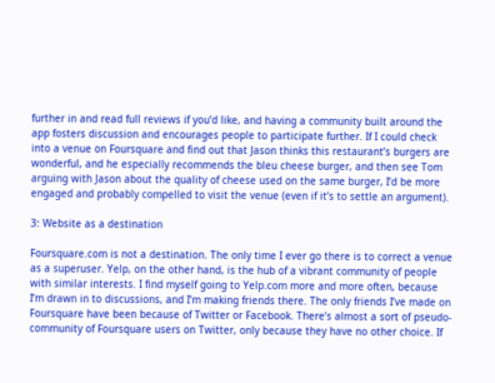further in and read full reviews if you’d like, and having a community built around the app fosters discussion and encourages people to participate further. If I could check into a venue on Foursquare and find out that Jason thinks this restaurant’s burgers are wonderful, and he especially recommends the bleu cheese burger, and then see Tom arguing with Jason about the quality of cheese used on the same burger, I’d be more engaged and probably compelled to visit the venue (even if it’s to settle an argument).

3: Website as a destination

Foursquare.com is not a destination. The only time I ever go there is to correct a venue as a superuser. Yelp, on the other hand, is the hub of a vibrant community of people with similar interests. I find myself going to Yelp.com more and more often, because I’m drawn in to discussions, and I’m making friends there. The only friends I’ve made on Foursquare have been because of Twitter or Facebook. There’s almost a sort of pseudo-community of Foursquare users on Twitter, only because they have no other choice. If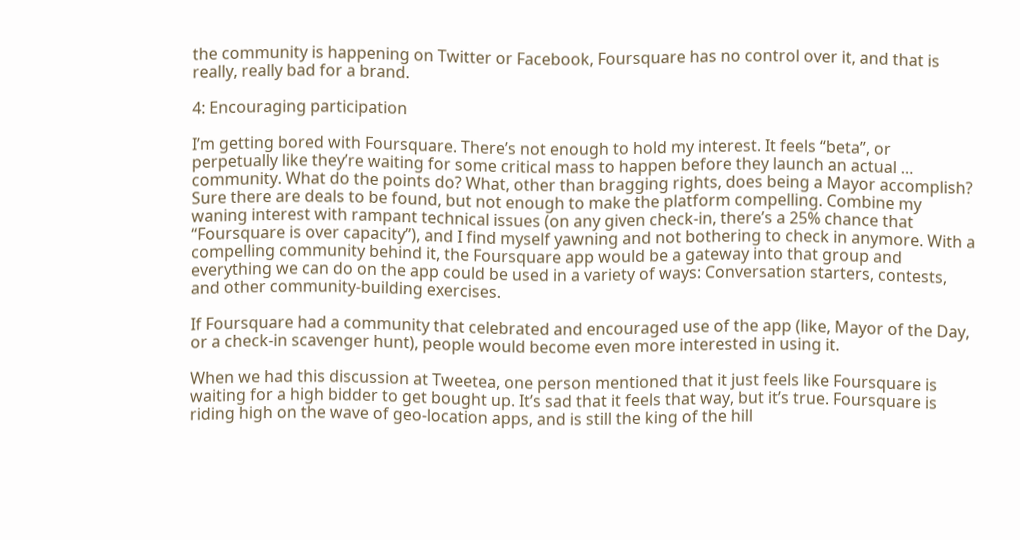the community is happening on Twitter or Facebook, Foursquare has no control over it, and that is really, really bad for a brand.

4: Encouraging participation

I’m getting bored with Foursquare. There’s not enough to hold my interest. It feels “beta”, or perpetually like they’re waiting for some critical mass to happen before they launch an actual … community. What do the points do? What, other than bragging rights, does being a Mayor accomplish? Sure there are deals to be found, but not enough to make the platform compelling. Combine my waning interest with rampant technical issues (on any given check-in, there’s a 25% chance that “Foursquare is over capacity”), and I find myself yawning and not bothering to check in anymore. With a compelling community behind it, the Foursquare app would be a gateway into that group and everything we can do on the app could be used in a variety of ways: Conversation starters, contests, and other community-building exercises.

If Foursquare had a community that celebrated and encouraged use of the app (like, Mayor of the Day, or a check-in scavenger hunt), people would become even more interested in using it.

When we had this discussion at Tweetea, one person mentioned that it just feels like Foursquare is waiting for a high bidder to get bought up. It’s sad that it feels that way, but it’s true. Foursquare is riding high on the wave of geo-location apps, and is still the king of the hill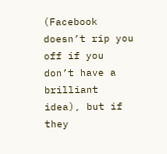(Facebook doesn’t rip you off if you don’t have a brilliant idea), but if they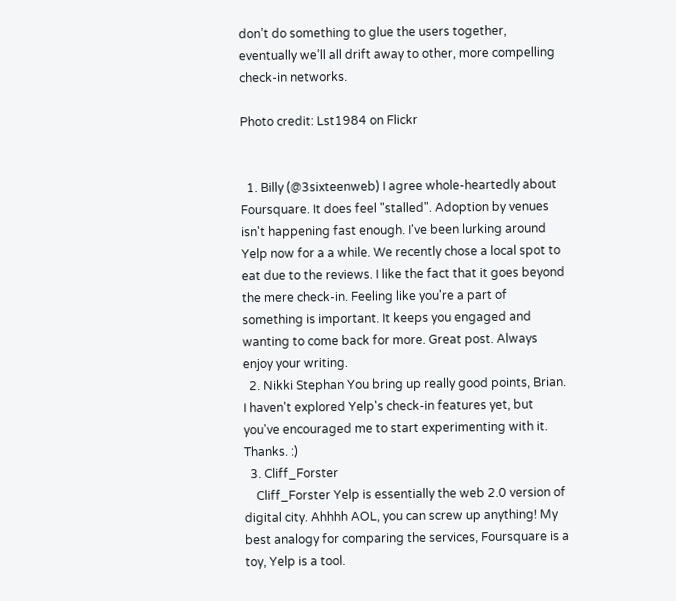don’t do something to glue the users together, eventually we’ll all drift away to other, more compelling check-in networks.

Photo credit: Lst1984 on Flickr


  1. Billy (@3sixteenweb) I agree whole-heartedly about Foursquare. It does feel "stalled". Adoption by venues isn't happening fast enough. I've been lurking around Yelp now for a a while. We recently chose a local spot to eat due to the reviews. I like the fact that it goes beyond the mere check-in. Feeling like you're a part of something is important. It keeps you engaged and wanting to come back for more. Great post. Always enjoy your writing.
  2. Nikki Stephan You bring up really good points, Brian. I haven't explored Yelp's check-in features yet, but you've encouraged me to start experimenting with it. Thanks. :)
  3. Cliff_Forster
    Cliff_Forster Yelp is essentially the web 2.0 version of digital city. Ahhhh AOL, you can screw up anything! My best analogy for comparing the services, Foursquare is a toy, Yelp is a tool.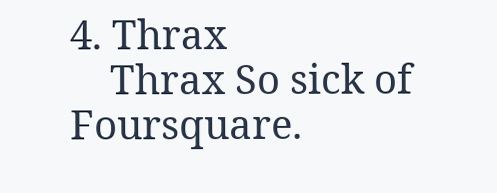4. Thrax
    Thrax So sick of Foursquare.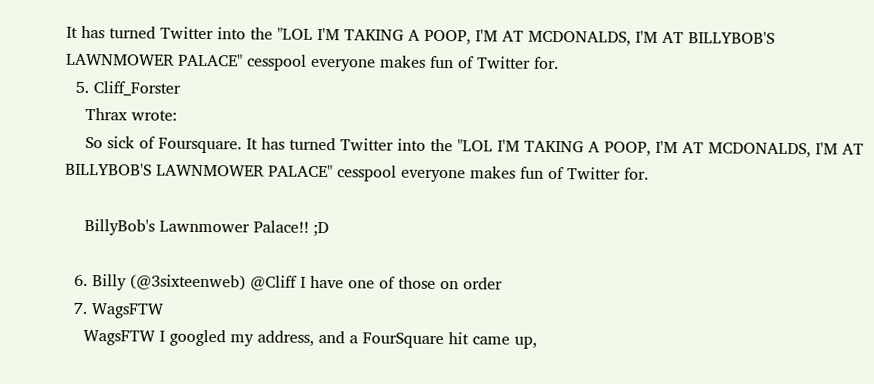It has turned Twitter into the "LOL I'M TAKING A POOP, I'M AT MCDONALDS, I'M AT BILLYBOB'S LAWNMOWER PALACE" cesspool everyone makes fun of Twitter for.
  5. Cliff_Forster
    Thrax wrote:
    So sick of Foursquare. It has turned Twitter into the "LOL I'M TAKING A POOP, I'M AT MCDONALDS, I'M AT BILLYBOB'S LAWNMOWER PALACE" cesspool everyone makes fun of Twitter for.

    BillyBob's Lawnmower Palace!! ;D

  6. Billy (@3sixteenweb) @Cliff I have one of those on order
  7. WagsFTW
    WagsFTW I googled my address, and a FourSquare hit came up,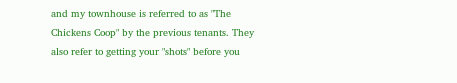and my townhouse is referred to as "The Chickens Coop" by the previous tenants. They also refer to getting your "shots" before you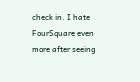check in. I hate FourSquare even more after seeing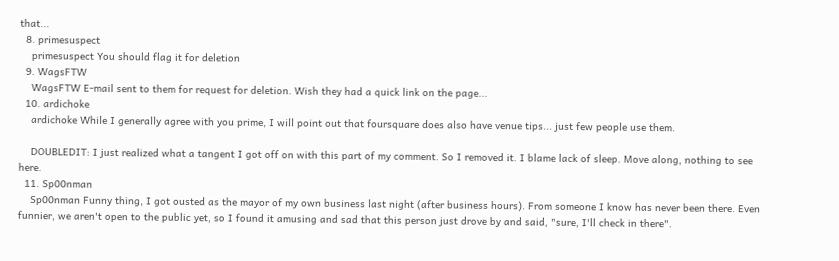that...
  8. primesuspect
    primesuspect You should flag it for deletion
  9. WagsFTW
    WagsFTW E-mail sent to them for request for deletion. Wish they had a quick link on the page...
  10. ardichoke
    ardichoke While I generally agree with you prime, I will point out that foursquare does also have venue tips... just few people use them.

    DOUBLEDIT: I just realized what a tangent I got off on with this part of my comment. So I removed it. I blame lack of sleep. Move along, nothing to see here.
  11. Sp00nman
    Sp00nman Funny thing, I got ousted as the mayor of my own business last night (after business hours). From someone I know has never been there. Even funnier, we aren't open to the public yet, so I found it amusing and sad that this person just drove by and said, "sure, I'll check in there".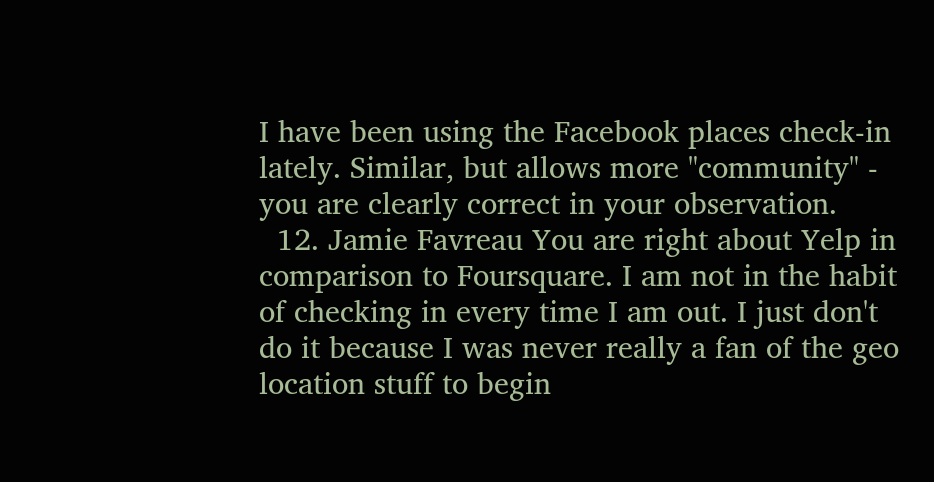I have been using the Facebook places check-in lately. Similar, but allows more "community" - you are clearly correct in your observation.
  12. Jamie Favreau You are right about Yelp in comparison to Foursquare. I am not in the habit of checking in every time I am out. I just don't do it because I was never really a fan of the geo location stuff to begin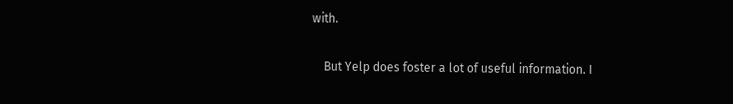with.

    But Yelp does foster a lot of useful information. I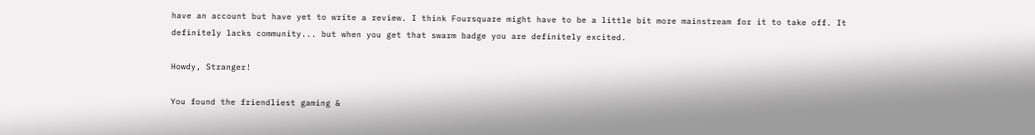have an account but have yet to write a review. I think Foursquare might have to be a little bit more mainstream for it to take off. It definitely lacks community... but when you get that swarm badge you are definitely excited.

Howdy, Stranger!

You found the friendliest gaming &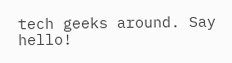tech geeks around. Say hello!